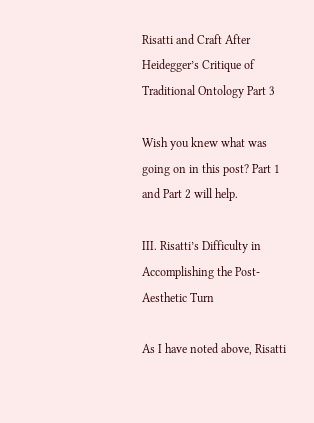Risatti and Craft After Heidegger’s Critique of Traditional Ontology Part 3

Wish you knew what was going on in this post? Part 1 and Part 2 will help.

III. Risatti’s Difficulty in Accomplishing the Post-Aesthetic Turn

As I have noted above, Risatti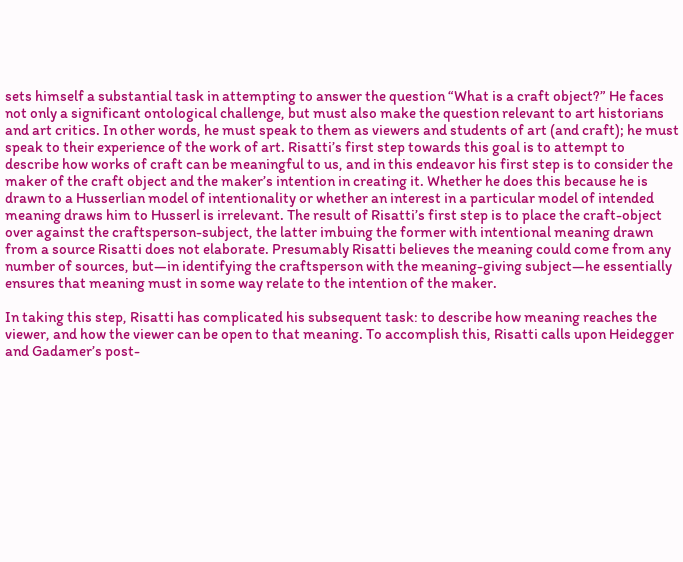sets himself a substantial task in attempting to answer the question “What is a craft object?” He faces not only a significant ontological challenge, but must also make the question relevant to art historians and art critics. In other words, he must speak to them as viewers and students of art (and craft); he must speak to their experience of the work of art. Risatti’s first step towards this goal is to attempt to describe how works of craft can be meaningful to us, and in this endeavor his first step is to consider the maker of the craft object and the maker’s intention in creating it. Whether he does this because he is drawn to a Husserlian model of intentionality or whether an interest in a particular model of intended meaning draws him to Husserl is irrelevant. The result of Risatti’s first step is to place the craft-object over against the craftsperson-subject, the latter imbuing the former with intentional meaning drawn from a source Risatti does not elaborate. Presumably Risatti believes the meaning could come from any number of sources, but—in identifying the craftsperson with the meaning-giving subject—he essentially ensures that meaning must in some way relate to the intention of the maker.

In taking this step, Risatti has complicated his subsequent task: to describe how meaning reaches the viewer, and how the viewer can be open to that meaning. To accomplish this, Risatti calls upon Heidegger and Gadamer’s post-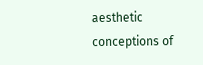aesthetic conceptions of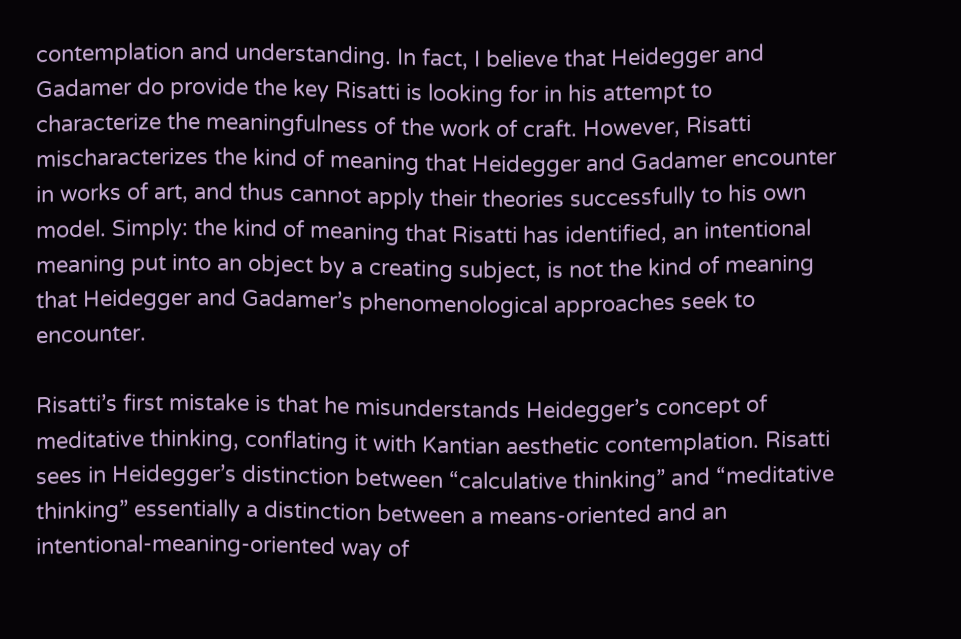contemplation and understanding. In fact, I believe that Heidegger and Gadamer do provide the key Risatti is looking for in his attempt to characterize the meaningfulness of the work of craft. However, Risatti mischaracterizes the kind of meaning that Heidegger and Gadamer encounter in works of art, and thus cannot apply their theories successfully to his own model. Simply: the kind of meaning that Risatti has identified, an intentional meaning put into an object by a creating subject, is not the kind of meaning that Heidegger and Gadamer’s phenomenological approaches seek to encounter.

Risatti’s first mistake is that he misunderstands Heidegger’s concept of meditative thinking, conflating it with Kantian aesthetic contemplation. Risatti sees in Heidegger’s distinction between “calculative thinking” and “meditative thinking” essentially a distinction between a means-oriented and an intentional-meaning-oriented way of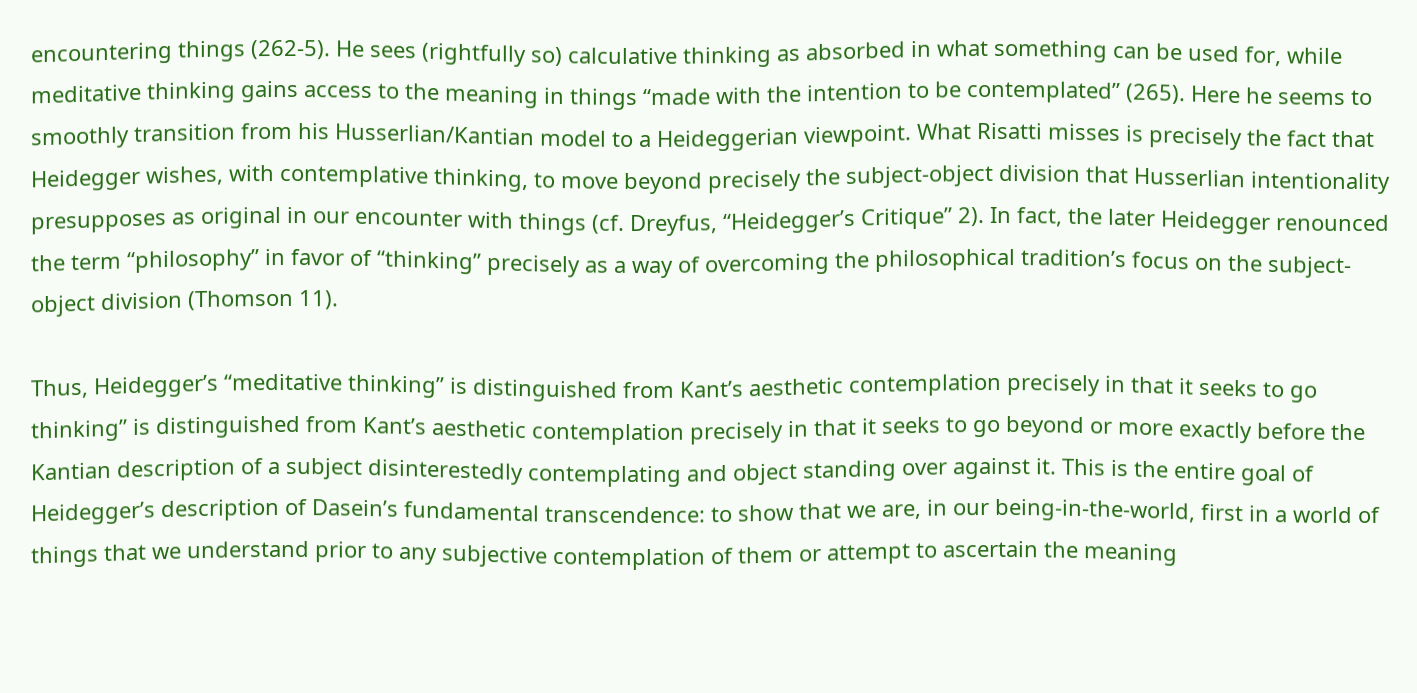encountering things (262-5). He sees (rightfully so) calculative thinking as absorbed in what something can be used for, while meditative thinking gains access to the meaning in things “made with the intention to be contemplated” (265). Here he seems to smoothly transition from his Husserlian/Kantian model to a Heideggerian viewpoint. What Risatti misses is precisely the fact that Heidegger wishes, with contemplative thinking, to move beyond precisely the subject-object division that Husserlian intentionality presupposes as original in our encounter with things (cf. Dreyfus, “Heidegger’s Critique” 2). In fact, the later Heidegger renounced the term “philosophy” in favor of “thinking” precisely as a way of overcoming the philosophical tradition’s focus on the subject-object division (Thomson 11).

Thus, Heidegger’s “meditative thinking” is distinguished from Kant’s aesthetic contemplation precisely in that it seeks to go thinking” is distinguished from Kant’s aesthetic contemplation precisely in that it seeks to go beyond or more exactly before the Kantian description of a subject disinterestedly contemplating and object standing over against it. This is the entire goal of Heidegger’s description of Dasein’s fundamental transcendence: to show that we are, in our being-in-the-world, first in a world of things that we understand prior to any subjective contemplation of them or attempt to ascertain the meaning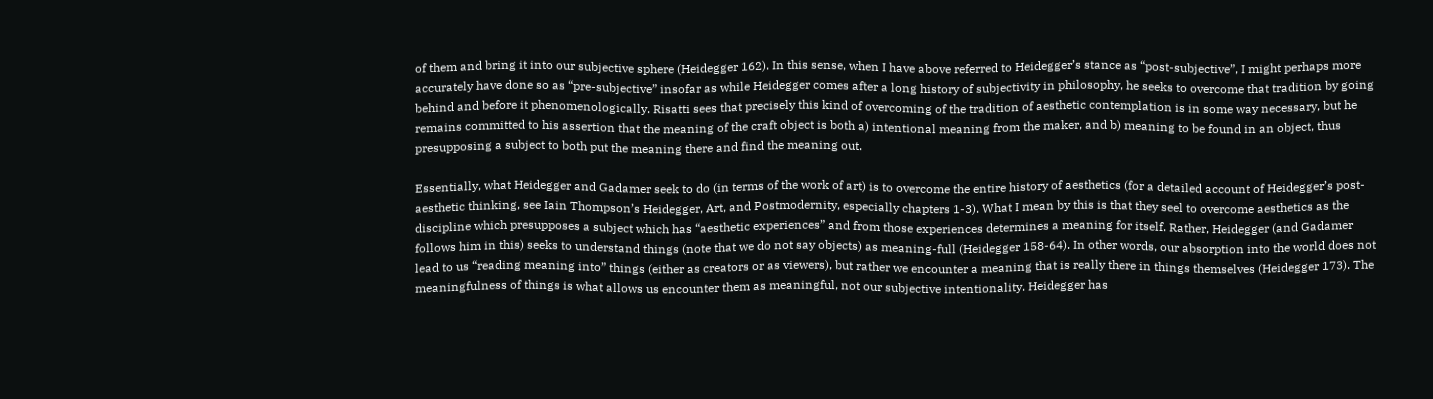of them and bring it into our subjective sphere (Heidegger 162). In this sense, when I have above referred to Heidegger’s stance as “post-subjective”, I might perhaps more accurately have done so as “pre-subjective” insofar as while Heidegger comes after a long history of subjectivity in philosophy, he seeks to overcome that tradition by going behind and before it phenomenologically. Risatti sees that precisely this kind of overcoming of the tradition of aesthetic contemplation is in some way necessary, but he remains committed to his assertion that the meaning of the craft object is both a) intentional meaning from the maker, and b) meaning to be found in an object, thus presupposing a subject to both put the meaning there and find the meaning out.

Essentially, what Heidegger and Gadamer seek to do (in terms of the work of art) is to overcome the entire history of aesthetics (for a detailed account of Heidegger’s post-aesthetic thinking, see Iain Thompson’s Heidegger, Art, and Postmodernity, especially chapters 1-3). What I mean by this is that they seel to overcome aesthetics as the discipline which presupposes a subject which has “aesthetic experiences” and from those experiences determines a meaning for itself. Rather, Heidegger (and Gadamer follows him in this) seeks to understand things (note that we do not say objects) as meaning-full (Heidegger 158-64). In other words, our absorption into the world does not lead to us “reading meaning into” things (either as creators or as viewers), but rather we encounter a meaning that is really there in things themselves (Heidegger 173). The meaningfulness of things is what allows us encounter them as meaningful, not our subjective intentionality. Heidegger has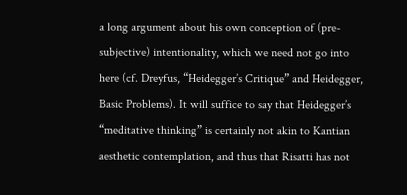a long argument about his own conception of (pre-subjective) intentionality, which we need not go into here (cf. Dreyfus, “Heidegger’s Critique” and Heidegger, Basic Problems). It will suffice to say that Heidegger’s “meditative thinking” is certainly not akin to Kantian aesthetic contemplation, and thus that Risatti has not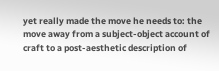yet really made the move he needs to: the move away from a subject-object account of craft to a post-aesthetic description of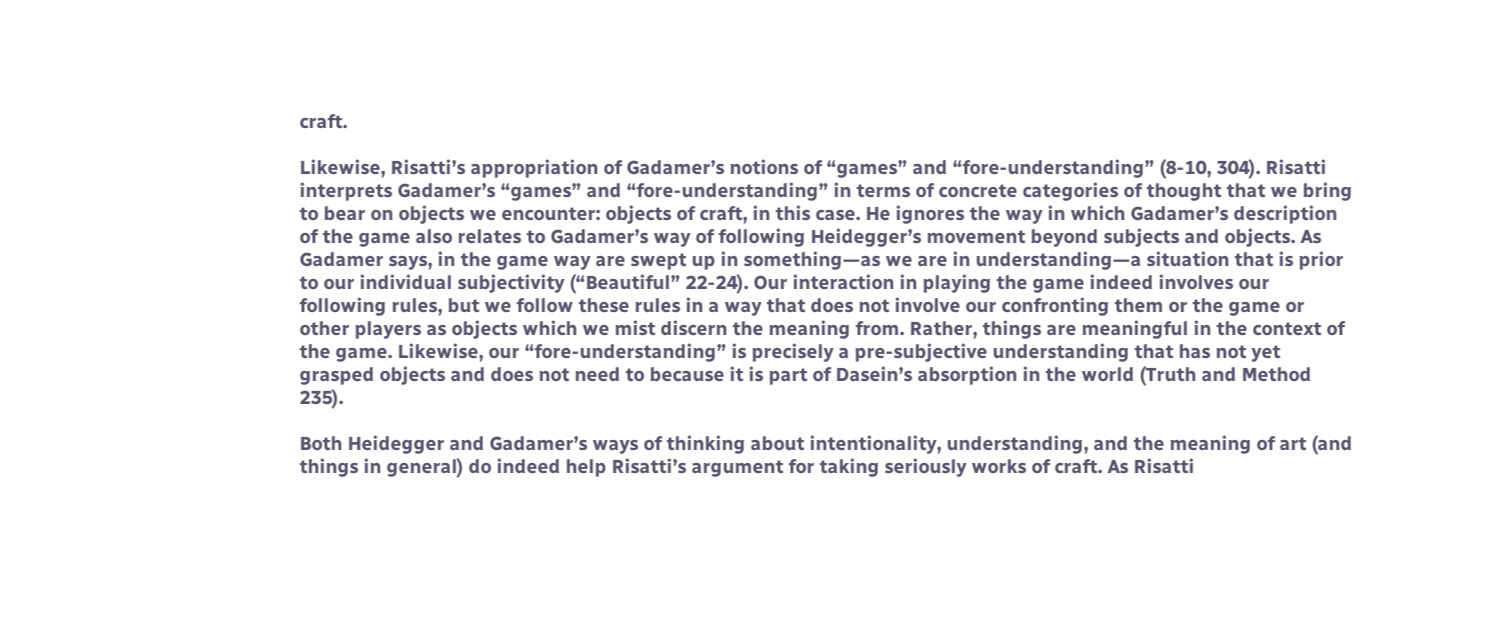craft.

Likewise, Risatti’s appropriation of Gadamer’s notions of “games” and “fore-understanding” (8-10, 304). Risatti interprets Gadamer’s “games” and “fore-understanding” in terms of concrete categories of thought that we bring to bear on objects we encounter: objects of craft, in this case. He ignores the way in which Gadamer’s description of the game also relates to Gadamer’s way of following Heidegger’s movement beyond subjects and objects. As Gadamer says, in the game way are swept up in something—as we are in understanding—a situation that is prior to our individual subjectivity (“Beautiful” 22-24). Our interaction in playing the game indeed involves our following rules, but we follow these rules in a way that does not involve our confronting them or the game or other players as objects which we mist discern the meaning from. Rather, things are meaningful in the context of the game. Likewise, our “fore-understanding” is precisely a pre-subjective understanding that has not yet grasped objects and does not need to because it is part of Dasein’s absorption in the world (Truth and Method 235).

Both Heidegger and Gadamer’s ways of thinking about intentionality, understanding, and the meaning of art (and things in general) do indeed help Risatti’s argument for taking seriously works of craft. As Risatti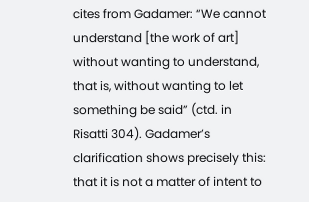cites from Gadamer: “We cannot understand [the work of art] without wanting to understand, that is, without wanting to let something be said” (ctd. in Risatti 304). Gadamer’s clarification shows precisely this: that it is not a matter of intent to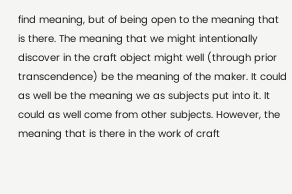find meaning, but of being open to the meaning that is there. The meaning that we might intentionally discover in the craft object might well (through prior transcendence) be the meaning of the maker. It could as well be the meaning we as subjects put into it. It could as well come from other subjects. However, the meaning that is there in the work of craft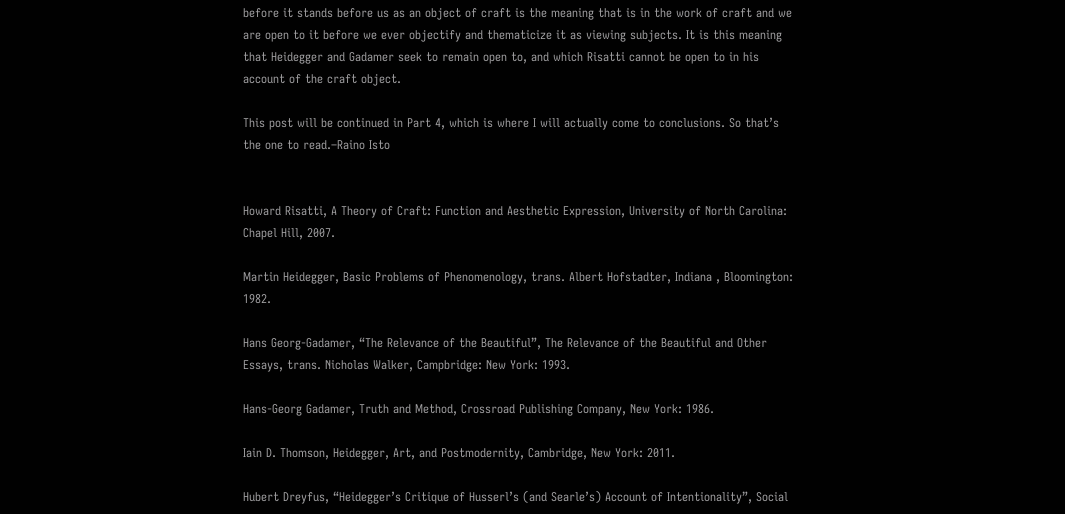before it stands before us as an object of craft is the meaning that is in the work of craft and we are open to it before we ever objectify and thematicize it as viewing subjects. It is this meaning that Heidegger and Gadamer seek to remain open to, and which Risatti cannot be open to in his account of the craft object.

This post will be continued in Part 4, which is where I will actually come to conclusions. So that’s the one to read.–Raino Isto


Howard Risatti, A Theory of Craft: Function and Aesthetic Expression, University of North Carolina: Chapel Hill, 2007.

Martin Heidegger, Basic Problems of Phenomenology, trans. Albert Hofstadter, Indiana , Bloomington: 1982.

Hans Georg-Gadamer, “The Relevance of the Beautiful”, The Relevance of the Beautiful and Other Essays, trans. Nicholas Walker, Campbridge: New York: 1993.

Hans-Georg Gadamer, Truth and Method, Crossroad Publishing Company, New York: 1986.

Iain D. Thomson, Heidegger, Art, and Postmodernity, Cambridge, New York: 2011.

Hubert Dreyfus, “Heidegger’s Critique of Husserl’s (and Searle’s) Account of Intentionality”, Social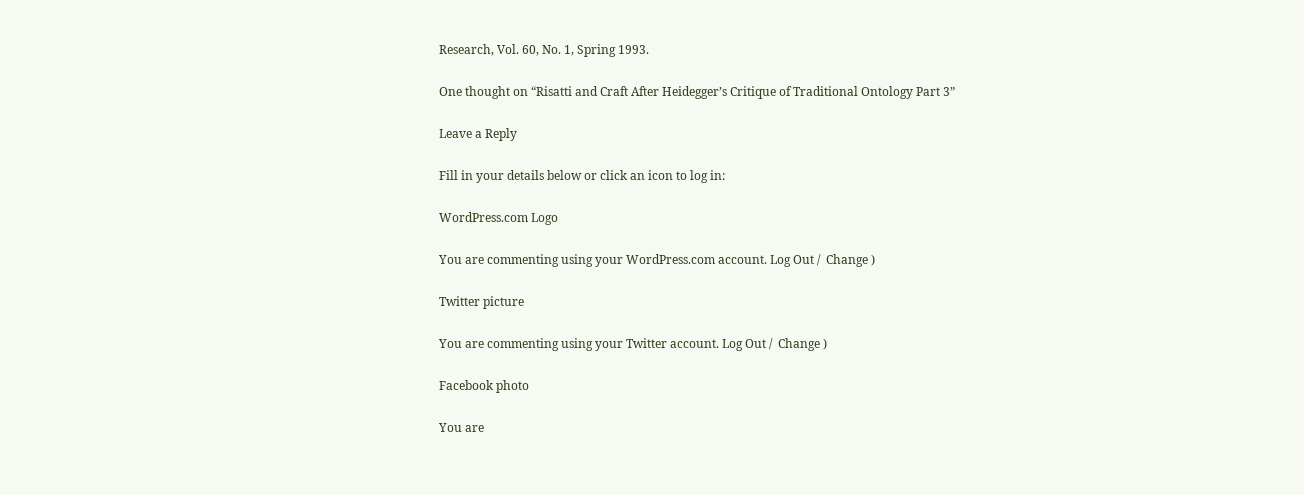Research, Vol. 60, No. 1, Spring 1993.

One thought on “Risatti and Craft After Heidegger’s Critique of Traditional Ontology Part 3”

Leave a Reply

Fill in your details below or click an icon to log in:

WordPress.com Logo

You are commenting using your WordPress.com account. Log Out /  Change )

Twitter picture

You are commenting using your Twitter account. Log Out /  Change )

Facebook photo

You are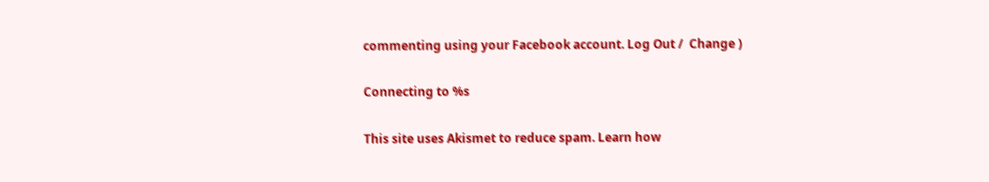commenting using your Facebook account. Log Out /  Change )

Connecting to %s

This site uses Akismet to reduce spam. Learn how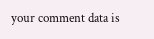your comment data is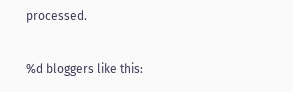processed.

%d bloggers like this: